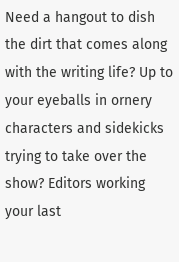Need a hangout to dish the dirt that comes along with the writing life? Up to your eyeballs in ornery characters and sidekicks trying to take over the show? Editors working your last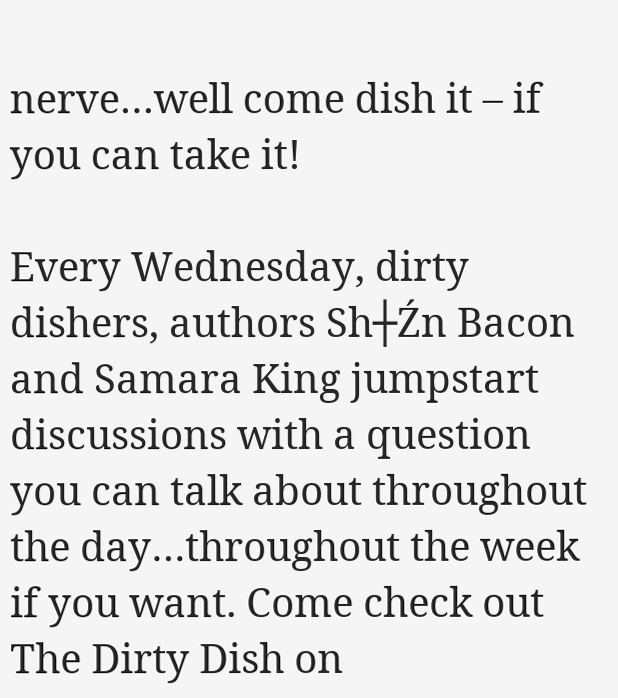nerve…well come dish it – if you can take it!

Every Wednesday, dirty dishers, authors Sh┼Źn Bacon and Samara King jumpstart discussions with a question you can talk about throughout the day…throughout the week if you want. Come check out The Dirty Dish on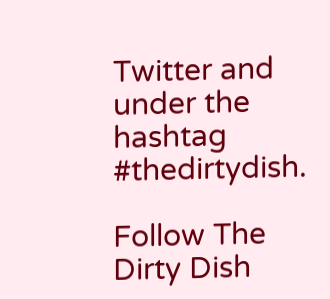Twitter and under the hashtag #thedirtydish.

Follow The Dirty Dish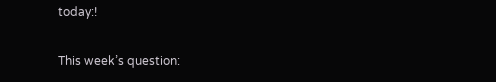today:!

This week’s question: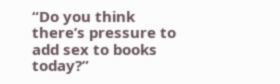“Do you think there’s pressure to add sex to books today?”